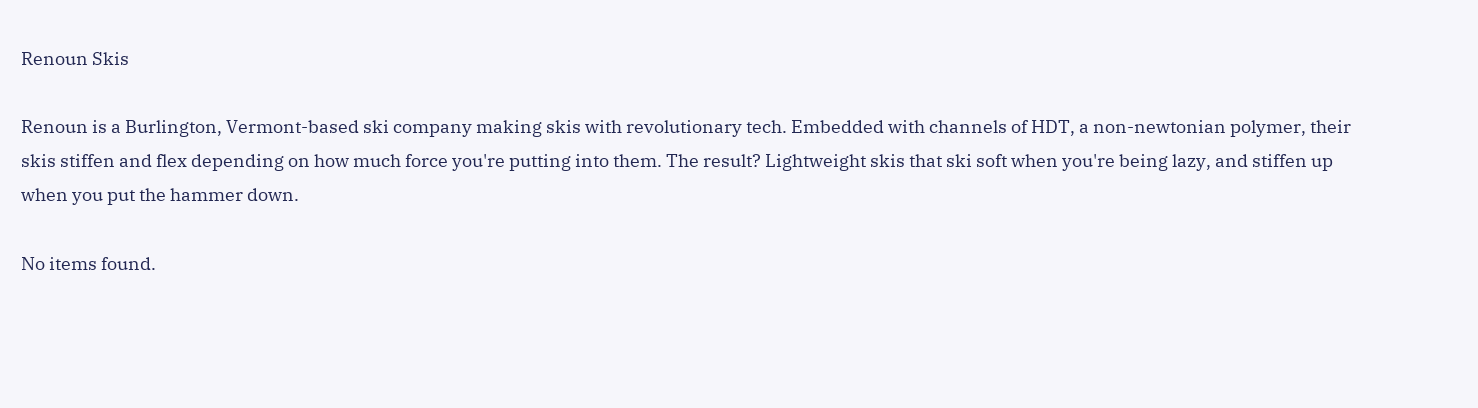Renoun Skis

Renoun is a Burlington, Vermont-based ski company making skis with revolutionary tech. Embedded with channels of HDT, a non-newtonian polymer, their skis stiffen and flex depending on how much force you're putting into them. The result? Lightweight skis that ski soft when you're being lazy, and stiffen up when you put the hammer down.

No items found.